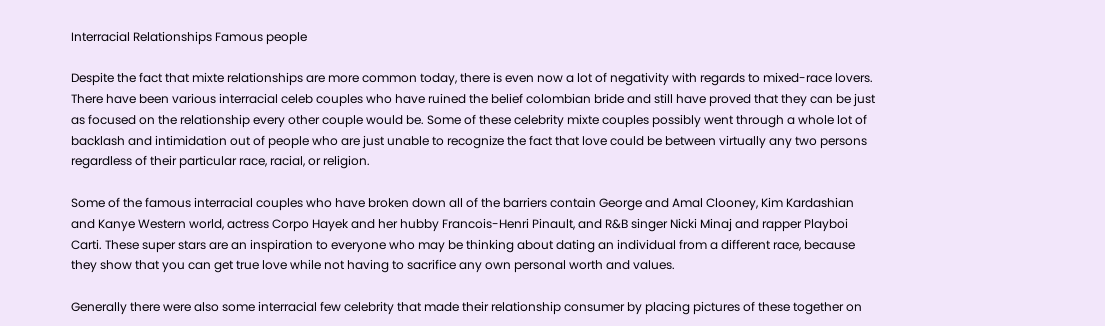Interracial Relationships Famous people

Despite the fact that mixte relationships are more common today, there is even now a lot of negativity with regards to mixed-race lovers. There have been various interracial celeb couples who have ruined the belief colombian bride and still have proved that they can be just as focused on the relationship every other couple would be. Some of these celebrity mixte couples possibly went through a whole lot of backlash and intimidation out of people who are just unable to recognize the fact that love could be between virtually any two persons regardless of their particular race, racial, or religion.

Some of the famous interracial couples who have broken down all of the barriers contain George and Amal Clooney, Kim Kardashian and Kanye Western world, actress Corpo Hayek and her hubby Francois-Henri Pinault, and R&B singer Nicki Minaj and rapper Playboi Carti. These super stars are an inspiration to everyone who may be thinking about dating an individual from a different race, because they show that you can get true love while not having to sacrifice any own personal worth and values.

Generally there were also some interracial few celebrity that made their relationship consumer by placing pictures of these together on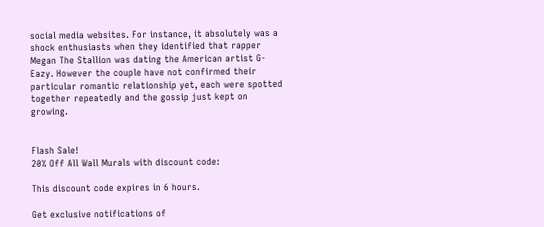social media websites. For instance, it absolutely was a shock enthusiasts when they identified that rapper Megan The Stallion was dating the American artist G-Eazy. However the couple have not confirmed their particular romantic relationship yet, each were spotted together repeatedly and the gossip just kept on growing.


Flash Sale!
20% Off All Wall Murals with discount code:

This discount code expires in 6 hours.

Get exclusive notifications of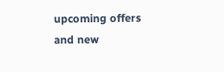upcoming offers and new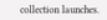collection launches.